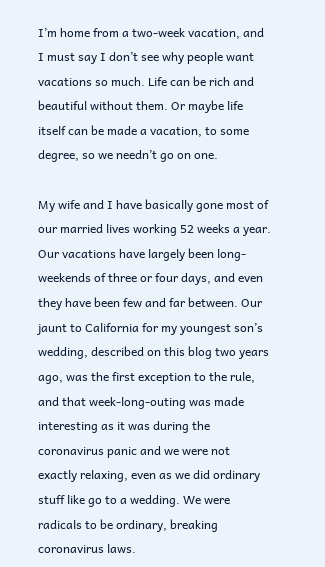I’m home from a two-week vacation, and I must say I don’t see why people want vacations so much. Life can be rich and beautiful without them. Or maybe life itself can be made a vacation, to some degree, so we needn’t go on one.

My wife and I have basically gone most of our married lives working 52 weeks a year. Our vacations have largely been long-weekends of three or four days, and even they have been few and far between. Our jaunt to California for my youngest son’s wedding, described on this blog two years ago, was the first exception to the rule, and that week-long-outing was made interesting as it was during the coronavirus panic and we were not exactly relaxing, even as we did ordinary stuff like go to a wedding. We were radicals to be ordinary, breaking coronavirus laws.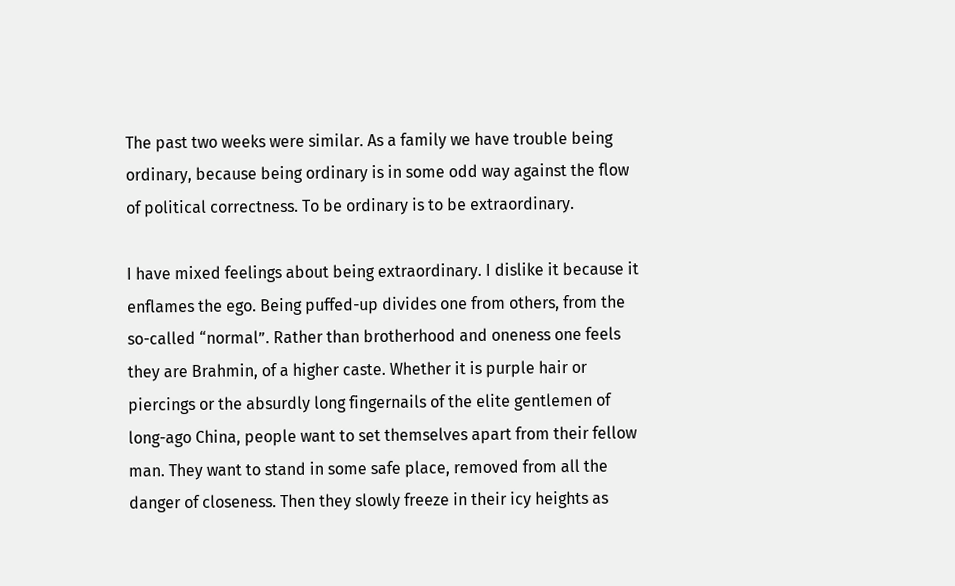The past two weeks were similar. As a family we have trouble being ordinary, because being ordinary is in some odd way against the flow of political correctness. To be ordinary is to be extraordinary.

I have mixed feelings about being extraordinary. I dislike it because it enflames the ego. Being puffed-up divides one from others, from the so-called “normal”. Rather than brotherhood and oneness one feels they are Brahmin, of a higher caste. Whether it is purple hair or piercings or the absurdly long fingernails of the elite gentlemen of long-ago China, people want to set themselves apart from their fellow man. They want to stand in some safe place, removed from all the danger of closeness. Then they slowly freeze in their icy heights as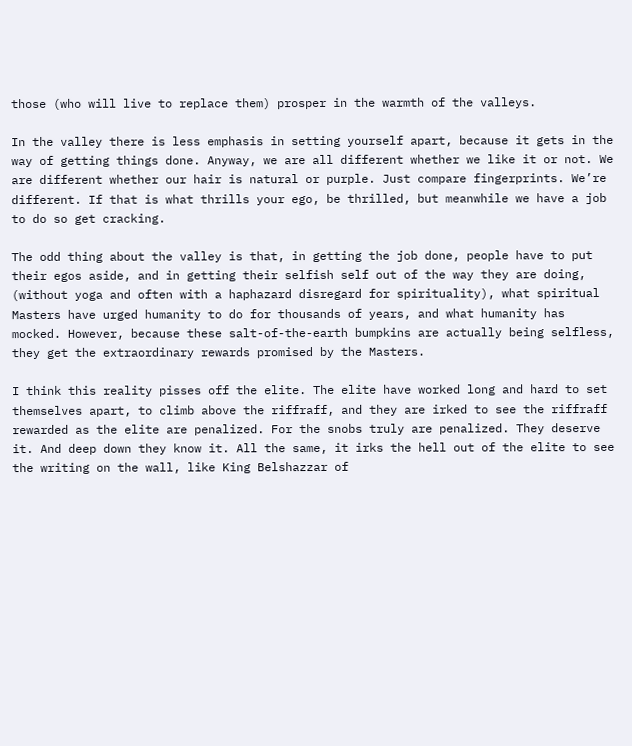those (who will live to replace them) prosper in the warmth of the valleys.

In the valley there is less emphasis in setting yourself apart, because it gets in the way of getting things done. Anyway, we are all different whether we like it or not. We are different whether our hair is natural or purple. Just compare fingerprints. We’re different. If that is what thrills your ego, be thrilled, but meanwhile we have a job to do so get cracking.

The odd thing about the valley is that, in getting the job done, people have to put their egos aside, and in getting their selfish self out of the way they are doing, (without yoga and often with a haphazard disregard for spirituality), what spiritual Masters have urged humanity to do for thousands of years, and what humanity has mocked. However, because these salt-of-the-earth bumpkins are actually being selfless, they get the extraordinary rewards promised by the Masters.

I think this reality pisses off the elite. The elite have worked long and hard to set themselves apart, to climb above the riffraff, and they are irked to see the riffraff rewarded as the elite are penalized. For the snobs truly are penalized. They deserve it. And deep down they know it. All the same, it irks the hell out of the elite to see the writing on the wall, like King Belshazzar of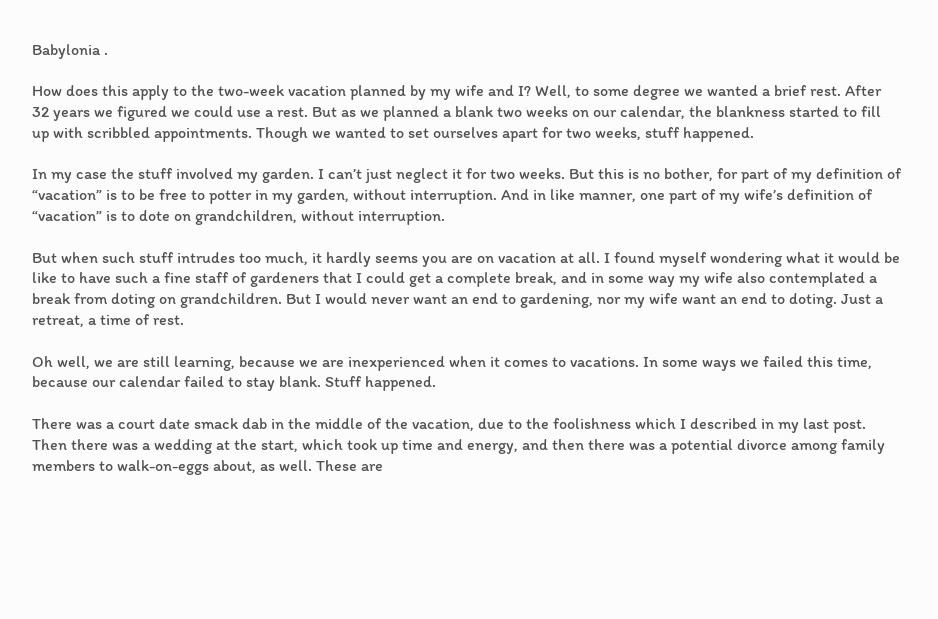Babylonia .

How does this apply to the two-week vacation planned by my wife and I? Well, to some degree we wanted a brief rest. After 32 years we figured we could use a rest. But as we planned a blank two weeks on our calendar, the blankness started to fill up with scribbled appointments. Though we wanted to set ourselves apart for two weeks, stuff happened.

In my case the stuff involved my garden. I can’t just neglect it for two weeks. But this is no bother, for part of my definition of “vacation” is to be free to potter in my garden, without interruption. And in like manner, one part of my wife’s definition of “vacation” is to dote on grandchildren, without interruption.

But when such stuff intrudes too much, it hardly seems you are on vacation at all. I found myself wondering what it would be like to have such a fine staff of gardeners that I could get a complete break, and in some way my wife also contemplated a break from doting on grandchildren. But I would never want an end to gardening, nor my wife want an end to doting. Just a retreat, a time of rest.

Oh well, we are still learning, because we are inexperienced when it comes to vacations. In some ways we failed this time, because our calendar failed to stay blank. Stuff happened.

There was a court date smack dab in the middle of the vacation, due to the foolishness which I described in my last post. Then there was a wedding at the start, which took up time and energy, and then there was a potential divorce among family members to walk-on-eggs about, as well. These are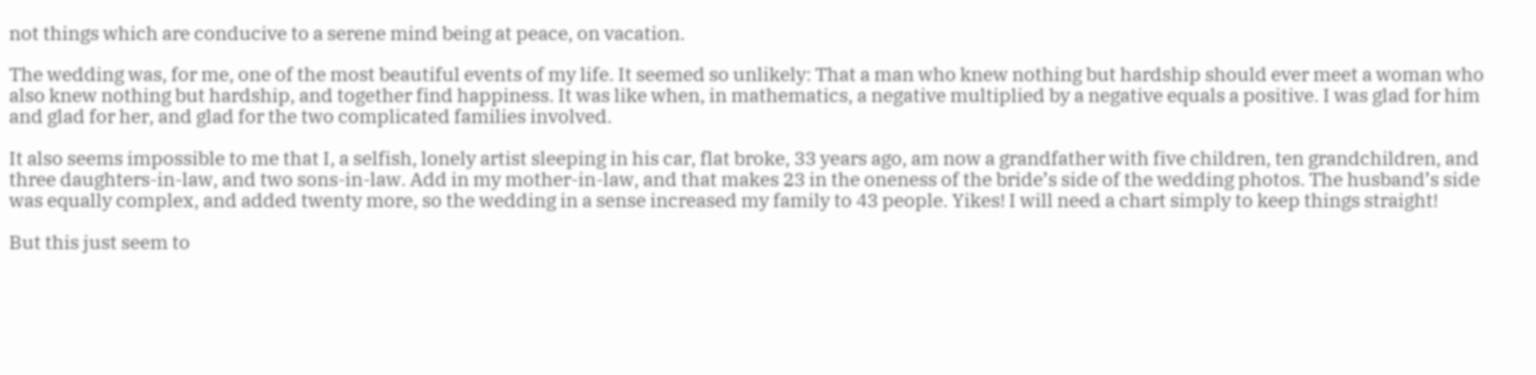not things which are conducive to a serene mind being at peace, on vacation.

The wedding was, for me, one of the most beautiful events of my life. It seemed so unlikely: That a man who knew nothing but hardship should ever meet a woman who also knew nothing but hardship, and together find happiness. It was like when, in mathematics, a negative multiplied by a negative equals a positive. I was glad for him and glad for her, and glad for the two complicated families involved.

It also seems impossible to me that I, a selfish, lonely artist sleeping in his car, flat broke, 33 years ago, am now a grandfather with five children, ten grandchildren, and three daughters-in-law, and two sons-in-law. Add in my mother-in-law, and that makes 23 in the oneness of the bride’s side of the wedding photos. The husband’s side was equally complex, and added twenty more, so the wedding in a sense increased my family to 43 people. Yikes! I will need a chart simply to keep things straight!

But this just seem to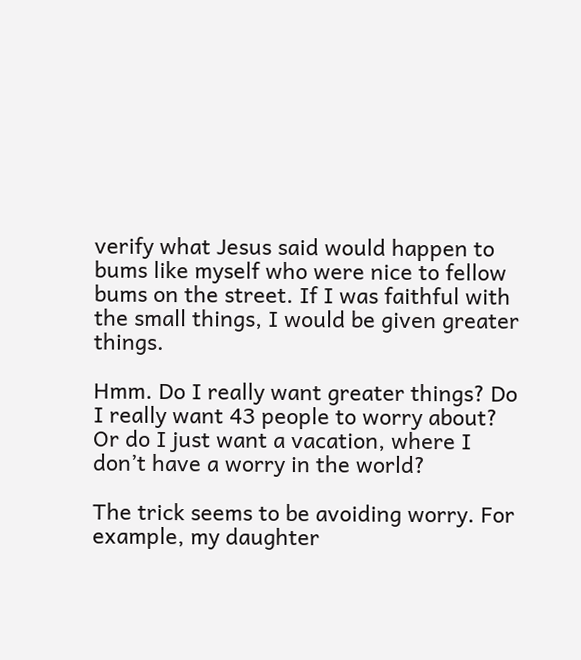verify what Jesus said would happen to bums like myself who were nice to fellow bums on the street. If I was faithful with the small things, I would be given greater things.

Hmm. Do I really want greater things? Do I really want 43 people to worry about? Or do I just want a vacation, where I don’t have a worry in the world?

The trick seems to be avoiding worry. For example, my daughter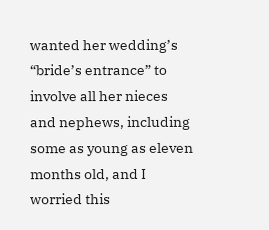wanted her wedding’s “bride’s entrance” to involve all her nieces and nephews, including some as young as eleven months old, and I worried this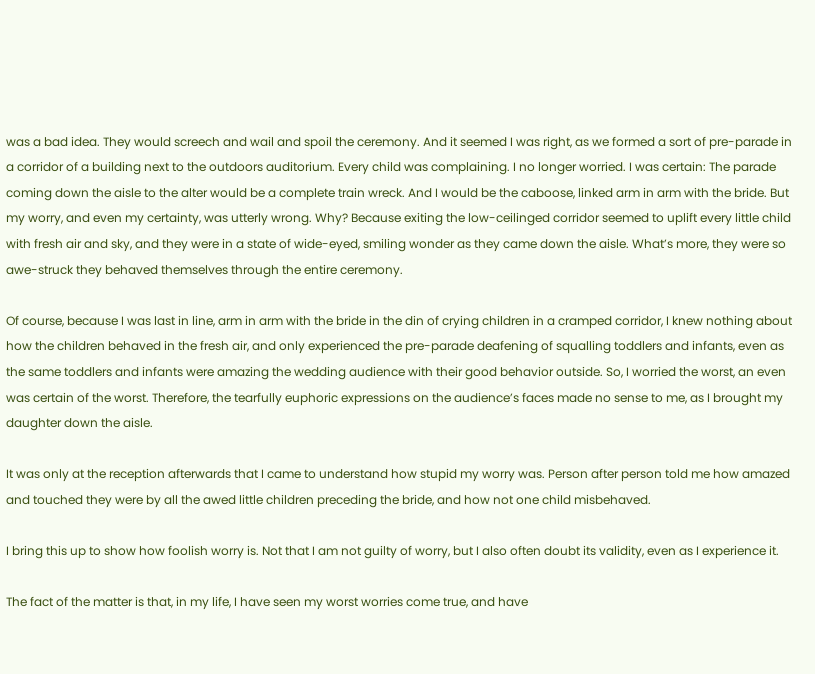was a bad idea. They would screech and wail and spoil the ceremony. And it seemed I was right, as we formed a sort of pre-parade in a corridor of a building next to the outdoors auditorium. Every child was complaining. I no longer worried. I was certain: The parade coming down the aisle to the alter would be a complete train wreck. And I would be the caboose, linked arm in arm with the bride. But my worry, and even my certainty, was utterly wrong. Why? Because exiting the low-ceilinged corridor seemed to uplift every little child with fresh air and sky, and they were in a state of wide-eyed, smiling wonder as they came down the aisle. What’s more, they were so awe-struck they behaved themselves through the entire ceremony.

Of course, because I was last in line, arm in arm with the bride in the din of crying children in a cramped corridor, I knew nothing about how the children behaved in the fresh air, and only experienced the pre-parade deafening of squalling toddlers and infants, even as the same toddlers and infants were amazing the wedding audience with their good behavior outside. So, I worried the worst, an even was certain of the worst. Therefore, the tearfully euphoric expressions on the audience’s faces made no sense to me, as I brought my daughter down the aisle.

It was only at the reception afterwards that I came to understand how stupid my worry was. Person after person told me how amazed and touched they were by all the awed little children preceding the bride, and how not one child misbehaved.

I bring this up to show how foolish worry is. Not that I am not guilty of worry, but I also often doubt its validity, even as I experience it.

The fact of the matter is that, in my life, I have seen my worst worries come true, and have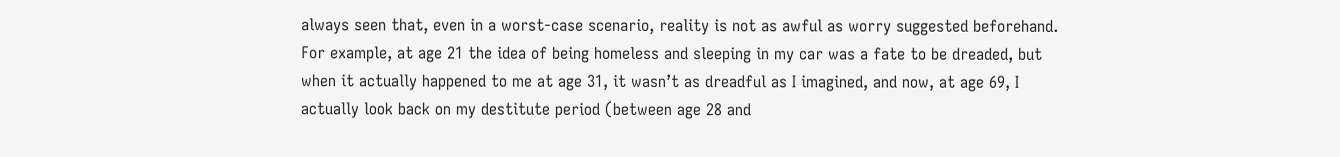always seen that, even in a worst-case scenario, reality is not as awful as worry suggested beforehand. For example, at age 21 the idea of being homeless and sleeping in my car was a fate to be dreaded, but when it actually happened to me at age 31, it wasn’t as dreadful as I imagined, and now, at age 69, I actually look back on my destitute period (between age 28 and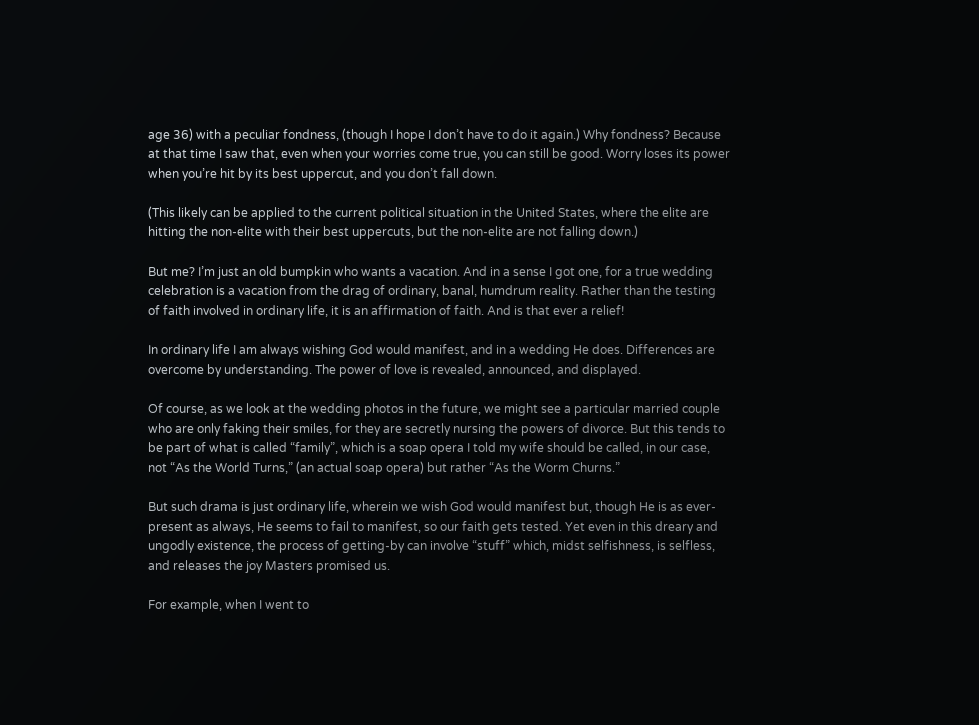age 36) with a peculiar fondness, (though I hope I don’t have to do it again.) Why fondness? Because at that time I saw that, even when your worries come true, you can still be good. Worry loses its power when you’re hit by its best uppercut, and you don’t fall down.

(This likely can be applied to the current political situation in the United States, where the elite are hitting the non-elite with their best uppercuts, but the non-elite are not falling down.)

But me? I’m just an old bumpkin who wants a vacation. And in a sense I got one, for a true wedding celebration is a vacation from the drag of ordinary, banal, humdrum reality. Rather than the testing of faith involved in ordinary life, it is an affirmation of faith. And is that ever a relief!

In ordinary life I am always wishing God would manifest, and in a wedding He does. Differences are overcome by understanding. The power of love is revealed, announced, and displayed.

Of course, as we look at the wedding photos in the future, we might see a particular married couple who are only faking their smiles, for they are secretly nursing the powers of divorce. But this tends to be part of what is called “family”, which is a soap opera I told my wife should be called, in our case, not “As the World Turns,” (an actual soap opera) but rather “As the Worm Churns.”

But such drama is just ordinary life, wherein we wish God would manifest but, though He is as ever-present as always, He seems to fail to manifest, so our faith gets tested. Yet even in this dreary and ungodly existence, the process of getting-by can involve “stuff” which, midst selfishness, is selfless, and releases the joy Masters promised us.

For example, when I went to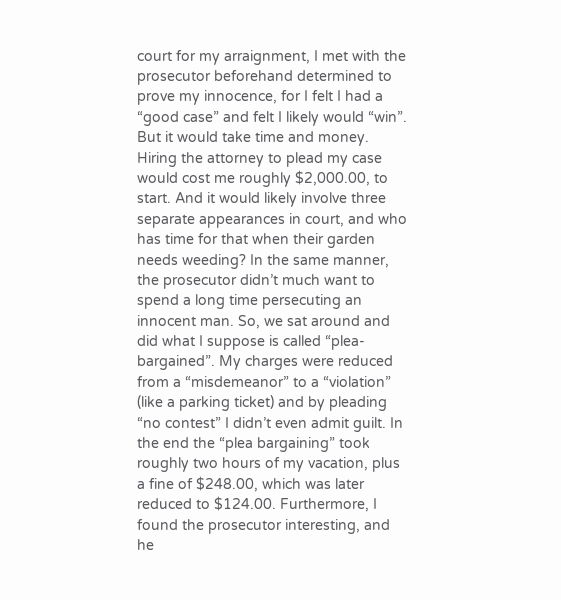court for my arraignment, I met with the prosecutor beforehand determined to prove my innocence, for I felt I had a “good case” and felt I likely would “win”. But it would take time and money. Hiring the attorney to plead my case would cost me roughly $2,000.00, to start. And it would likely involve three separate appearances in court, and who has time for that when their garden needs weeding? In the same manner, the prosecutor didn’t much want to spend a long time persecuting an innocent man. So, we sat around and did what I suppose is called “plea-bargained”. My charges were reduced from a “misdemeanor” to a “violation” (like a parking ticket) and by pleading “no contest” I didn’t even admit guilt. In the end the “plea bargaining” took roughly two hours of my vacation, plus a fine of $248.00, which was later reduced to $124.00. Furthermore, I found the prosecutor interesting, and he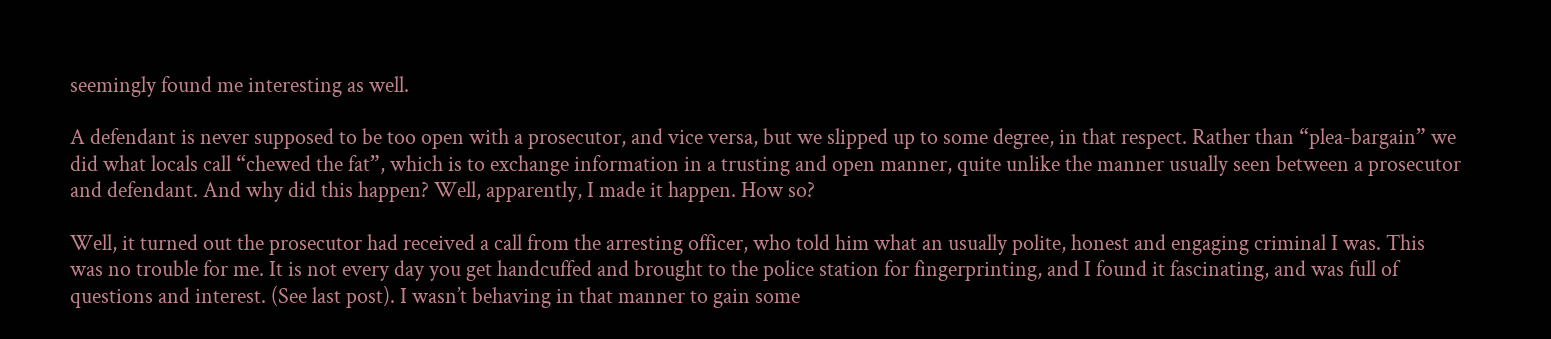seemingly found me interesting as well.

A defendant is never supposed to be too open with a prosecutor, and vice versa, but we slipped up to some degree, in that respect. Rather than “plea-bargain” we did what locals call “chewed the fat”, which is to exchange information in a trusting and open manner, quite unlike the manner usually seen between a prosecutor and defendant. And why did this happen? Well, apparently, I made it happen. How so?

Well, it turned out the prosecutor had received a call from the arresting officer, who told him what an usually polite, honest and engaging criminal I was. This was no trouble for me. It is not every day you get handcuffed and brought to the police station for fingerprinting, and I found it fascinating, and was full of questions and interest. (See last post). I wasn’t behaving in that manner to gain some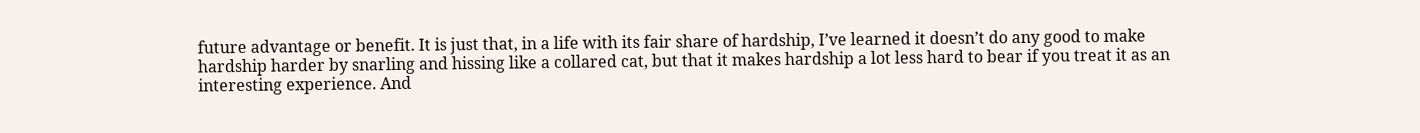future advantage or benefit. It is just that, in a life with its fair share of hardship, I’ve learned it doesn’t do any good to make hardship harder by snarling and hissing like a collared cat, but that it makes hardship a lot less hard to bear if you treat it as an interesting experience. And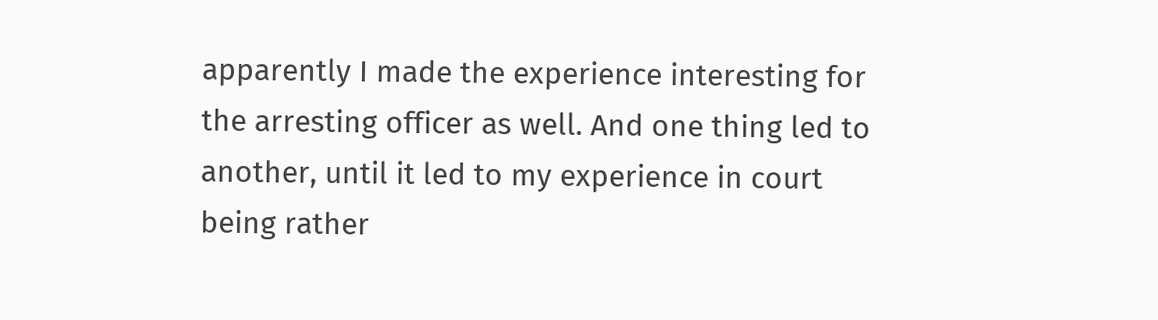apparently I made the experience interesting for the arresting officer as well. And one thing led to another, until it led to my experience in court being rather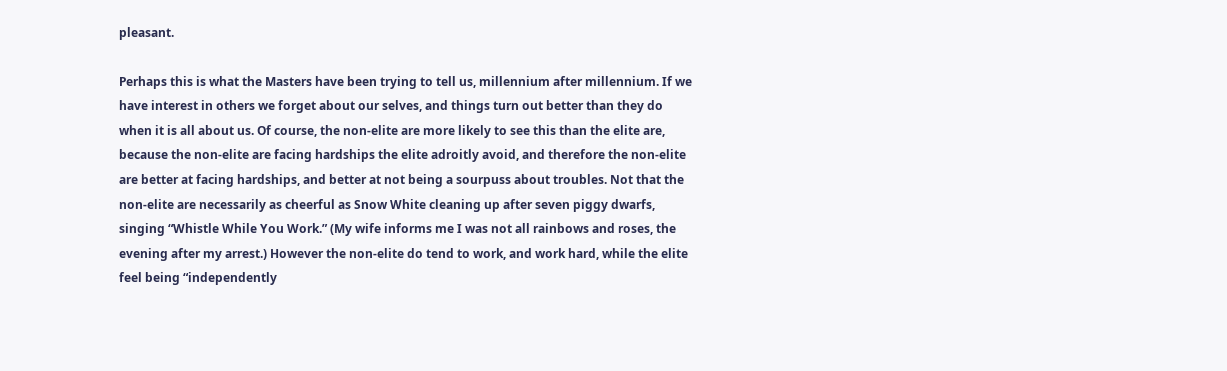pleasant.

Perhaps this is what the Masters have been trying to tell us, millennium after millennium. If we have interest in others we forget about our selves, and things turn out better than they do when it is all about us. Of course, the non-elite are more likely to see this than the elite are, because the non-elite are facing hardships the elite adroitly avoid, and therefore the non-elite are better at facing hardships, and better at not being a sourpuss about troubles. Not that the non-elite are necessarily as cheerful as Snow White cleaning up after seven piggy dwarfs, singing “Whistle While You Work.” (My wife informs me I was not all rainbows and roses, the evening after my arrest.) However the non-elite do tend to work, and work hard, while the elite feel being “independently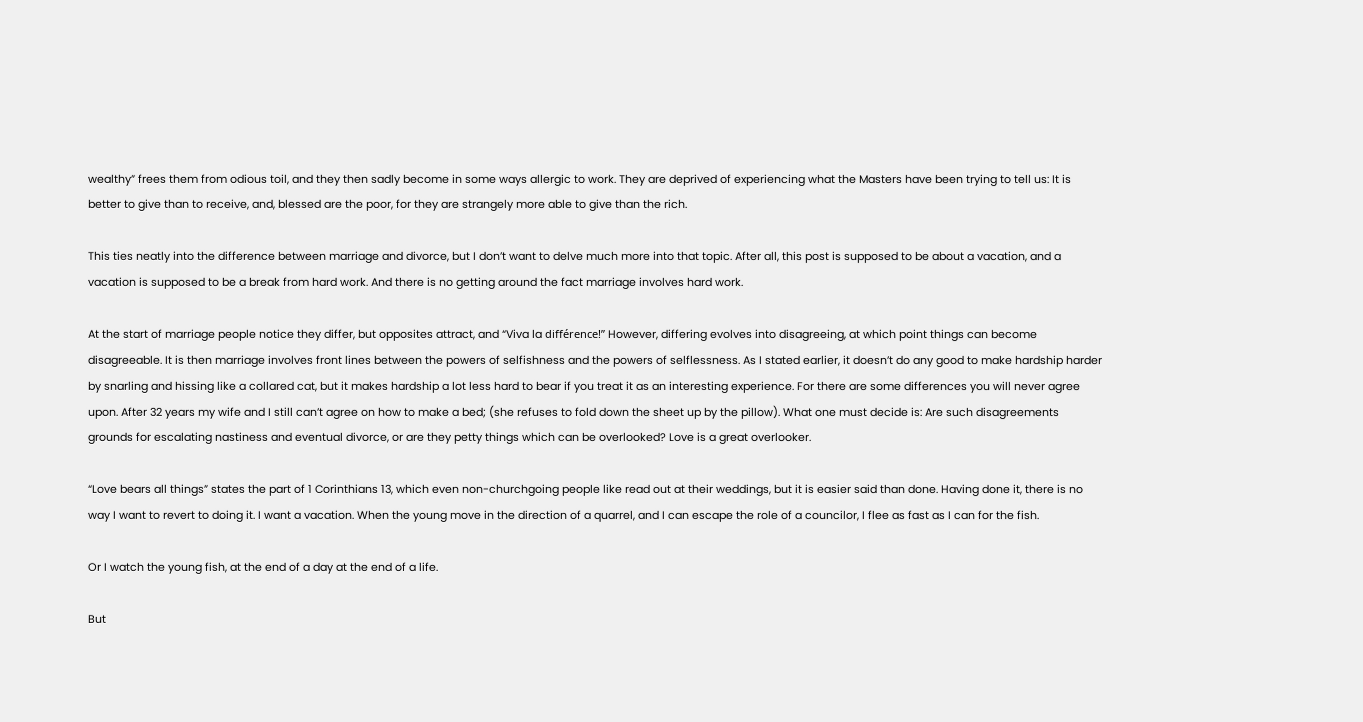wealthy” frees them from odious toil, and they then sadly become in some ways allergic to work. They are deprived of experiencing what the Masters have been trying to tell us: It is better to give than to receive, and, blessed are the poor, for they are strangely more able to give than the rich.

This ties neatly into the difference between marriage and divorce, but I don’t want to delve much more into that topic. After all, this post is supposed to be about a vacation, and a vacation is supposed to be a break from hard work. And there is no getting around the fact marriage involves hard work.

At the start of marriage people notice they differ, but opposites attract, and “Viva la différence!” However, differing evolves into disagreeing, at which point things can become disagreeable. It is then marriage involves front lines between the powers of selfishness and the powers of selflessness. As I stated earlier, it doesn’t do any good to make hardship harder by snarling and hissing like a collared cat, but it makes hardship a lot less hard to bear if you treat it as an interesting experience. For there are some differences you will never agree upon. After 32 years my wife and I still can’t agree on how to make a bed; (she refuses to fold down the sheet up by the pillow). What one must decide is: Are such disagreements grounds for escalating nastiness and eventual divorce, or are they petty things which can be overlooked? Love is a great overlooker.

“Love bears all things” states the part of 1 Corinthians 13, which even non-churchgoing people like read out at their weddings, but it is easier said than done. Having done it, there is no way I want to revert to doing it. I want a vacation. When the young move in the direction of a quarrel, and I can escape the role of a councilor, I flee as fast as I can for the fish.

Or I watch the young fish, at the end of a day at the end of a life.

But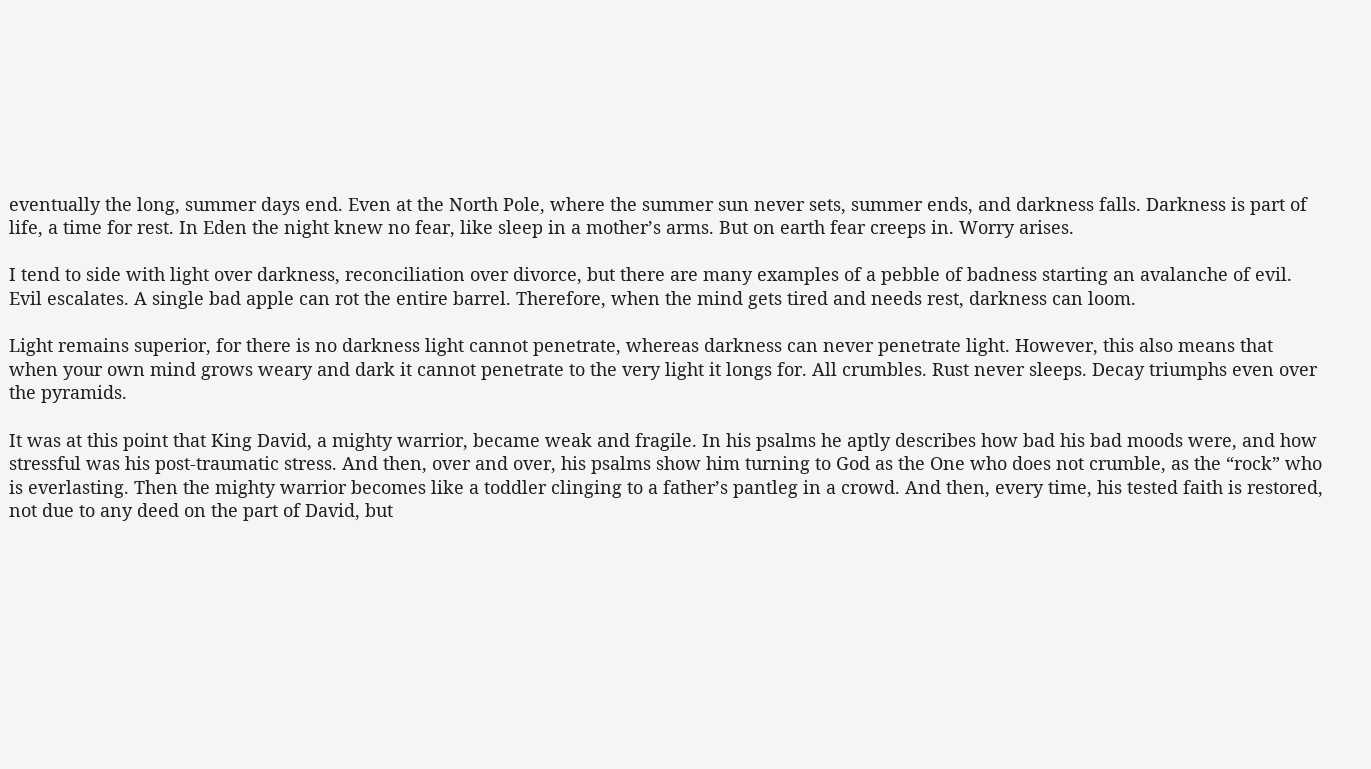eventually the long, summer days end. Even at the North Pole, where the summer sun never sets, summer ends, and darkness falls. Darkness is part of life, a time for rest. In Eden the night knew no fear, like sleep in a mother’s arms. But on earth fear creeps in. Worry arises.

I tend to side with light over darkness, reconciliation over divorce, but there are many examples of a pebble of badness starting an avalanche of evil. Evil escalates. A single bad apple can rot the entire barrel. Therefore, when the mind gets tired and needs rest, darkness can loom.

Light remains superior, for there is no darkness light cannot penetrate, whereas darkness can never penetrate light. However, this also means that when your own mind grows weary and dark it cannot penetrate to the very light it longs for. All crumbles. Rust never sleeps. Decay triumphs even over the pyramids.

It was at this point that King David, a mighty warrior, became weak and fragile. In his psalms he aptly describes how bad his bad moods were, and how stressful was his post-traumatic stress. And then, over and over, his psalms show him turning to God as the One who does not crumble, as the “rock” who is everlasting. Then the mighty warrior becomes like a toddler clinging to a father’s pantleg in a crowd. And then, every time, his tested faith is restored, not due to any deed on the part of David, but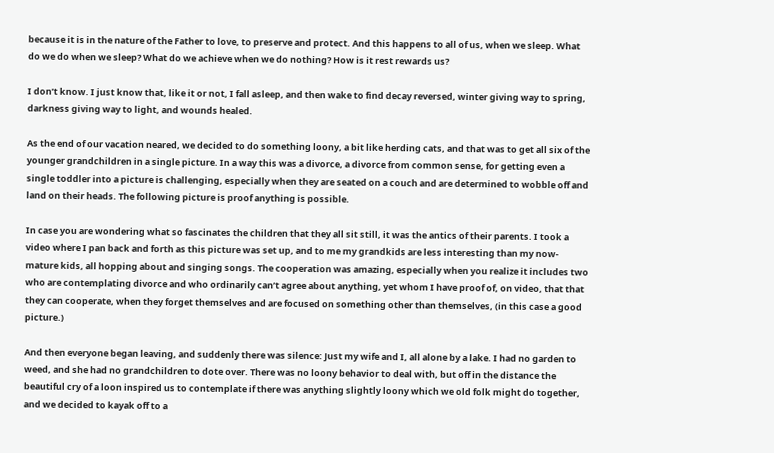because it is in the nature of the Father to love, to preserve and protect. And this happens to all of us, when we sleep. What do we do when we sleep? What do we achieve when we do nothing? How is it rest rewards us?

I don’t know. I just know that, like it or not, I fall asleep, and then wake to find decay reversed, winter giving way to spring, darkness giving way to light, and wounds healed.

As the end of our vacation neared, we decided to do something loony, a bit like herding cats, and that was to get all six of the younger grandchildren in a single picture. In a way this was a divorce, a divorce from common sense, for getting even a single toddler into a picture is challenging, especially when they are seated on a couch and are determined to wobble off and land on their heads. The following picture is proof anything is possible.

In case you are wondering what so fascinates the children that they all sit still, it was the antics of their parents. I took a video where I pan back and forth as this picture was set up, and to me my grandkids are less interesting than my now-mature kids, all hopping about and singing songs. The cooperation was amazing, especially when you realize it includes two who are contemplating divorce and who ordinarily can’t agree about anything, yet whom I have proof of, on video, that that they can cooperate, when they forget themselves and are focused on something other than themselves, (in this case a good picture.)

And then everyone began leaving, and suddenly there was silence: Just my wife and I, all alone by a lake. I had no garden to weed, and she had no grandchildren to dote over. There was no loony behavior to deal with, but off in the distance the beautiful cry of a loon inspired us to contemplate if there was anything slightly loony which we old folk might do together, and we decided to kayak off to a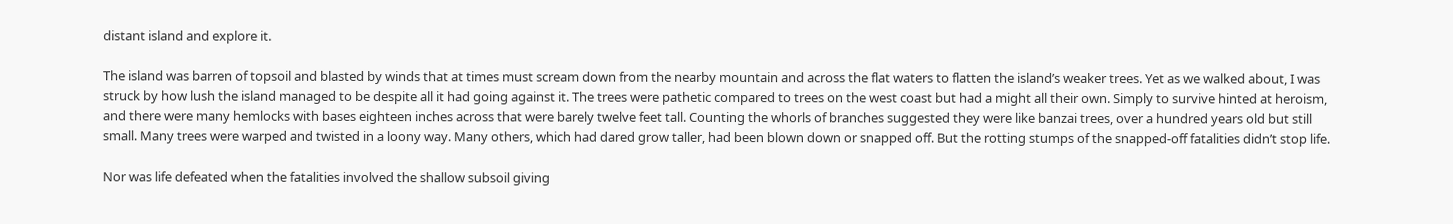distant island and explore it.

The island was barren of topsoil and blasted by winds that at times must scream down from the nearby mountain and across the flat waters to flatten the island’s weaker trees. Yet as we walked about, I was struck by how lush the island managed to be despite all it had going against it. The trees were pathetic compared to trees on the west coast but had a might all their own. Simply to survive hinted at heroism, and there were many hemlocks with bases eighteen inches across that were barely twelve feet tall. Counting the whorls of branches suggested they were like banzai trees, over a hundred years old but still small. Many trees were warped and twisted in a loony way. Many others, which had dared grow taller, had been blown down or snapped off. But the rotting stumps of the snapped-off fatalities didn’t stop life.

Nor was life defeated when the fatalities involved the shallow subsoil giving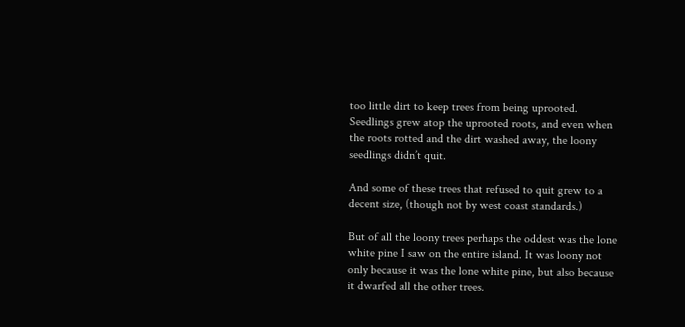too little dirt to keep trees from being uprooted. Seedlings grew atop the uprooted roots, and even when the roots rotted and the dirt washed away, the loony seedlings didn’t quit.

And some of these trees that refused to quit grew to a decent size, (though not by west coast standards.)

But of all the loony trees perhaps the oddest was the lone white pine I saw on the entire island. It was loony not only because it was the lone white pine, but also because it dwarfed all the other trees.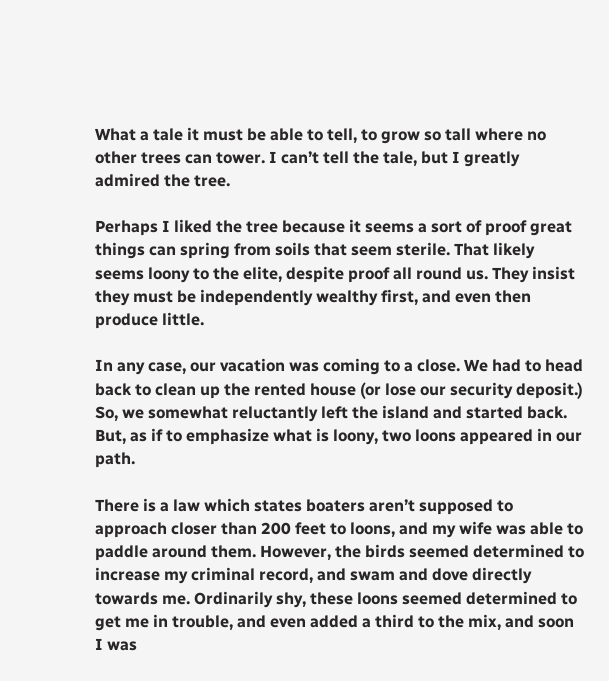What a tale it must be able to tell, to grow so tall where no other trees can tower. I can’t tell the tale, but I greatly admired the tree.

Perhaps I liked the tree because it seems a sort of proof great things can spring from soils that seem sterile. That likely seems loony to the elite, despite proof all round us. They insist they must be independently wealthy first, and even then produce little.

In any case, our vacation was coming to a close. We had to head back to clean up the rented house (or lose our security deposit.) So, we somewhat reluctantly left the island and started back. But, as if to emphasize what is loony, two loons appeared in our path.

There is a law which states boaters aren’t supposed to approach closer than 200 feet to loons, and my wife was able to paddle around them. However, the birds seemed determined to increase my criminal record, and swam and dove directly towards me. Ordinarily shy, these loons seemed determined to get me in trouble, and even added a third to the mix, and soon I was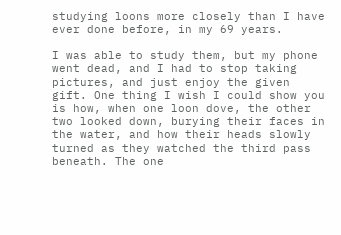studying loons more closely than I have ever done before, in my 69 years.

I was able to study them, but my phone went dead, and I had to stop taking pictures, and just enjoy the given gift. One thing I wish I could show you is how, when one loon dove, the other two looked down, burying their faces in the water, and how their heads slowly turned as they watched the third pass beneath. The one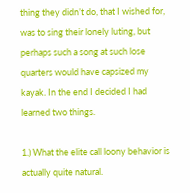thing they didn’t do, that I wished for, was to sing their lonely luting, but perhaps such a song at such lose quarters would have capsized my kayak. In the end I decided I had learned two things.

1.) What the elite call loony behavior is actually quite natural.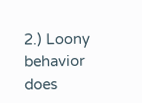2.) Loony behavior does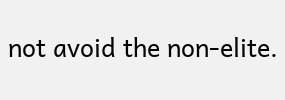not avoid the non-elite.